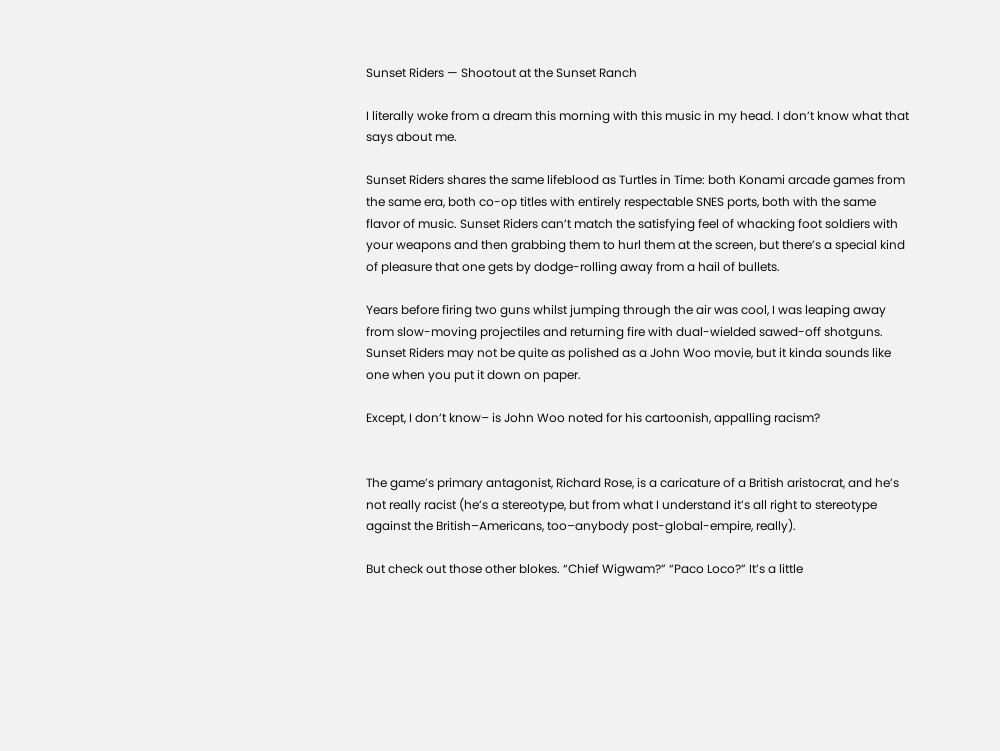Sunset Riders — Shootout at the Sunset Ranch

I literally woke from a dream this morning with this music in my head. I don’t know what that says about me.

Sunset Riders shares the same lifeblood as Turtles in Time: both Konami arcade games from the same era, both co-op titles with entirely respectable SNES ports, both with the same flavor of music. Sunset Riders can’t match the satisfying feel of whacking foot soldiers with your weapons and then grabbing them to hurl them at the screen, but there’s a special kind of pleasure that one gets by dodge-rolling away from a hail of bullets.

Years before firing two guns whilst jumping through the air was cool, I was leaping away from slow-moving projectiles and returning fire with dual-wielded sawed-off shotguns. Sunset Riders may not be quite as polished as a John Woo movie, but it kinda sounds like one when you put it down on paper.

Except, I don’t know– is John Woo noted for his cartoonish, appalling racism?


The game’s primary antagonist, Richard Rose, is a caricature of a British aristocrat, and he’s not really racist (he’s a stereotype, but from what I understand it’s all right to stereotype against the British–Americans, too–anybody post-global-empire, really).

But check out those other blokes. “Chief Wigwam?” “Paco Loco?” It’s a little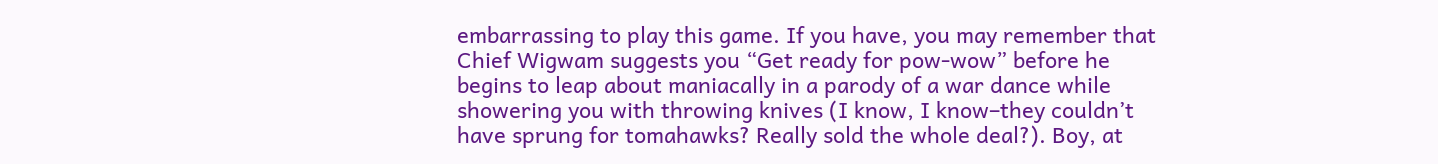embarrassing to play this game. If you have, you may remember that Chief Wigwam suggests you “Get ready for pow-wow” before he begins to leap about maniacally in a parody of a war dance while showering you with throwing knives (I know, I know–they couldn’t have sprung for tomahawks? Really sold the whole deal?). Boy, at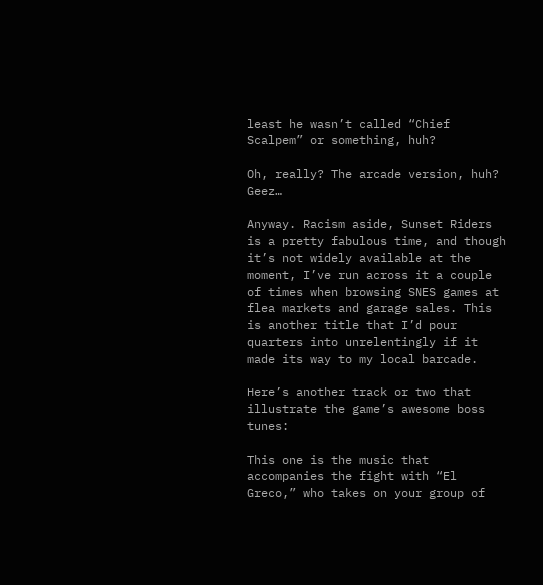least he wasn’t called “Chief Scalpem” or something, huh?

Oh, really? The arcade version, huh? Geez…

Anyway. Racism aside, Sunset Riders is a pretty fabulous time, and though it’s not widely available at the moment, I’ve run across it a couple of times when browsing SNES games at flea markets and garage sales. This is another title that I’d pour quarters into unrelentingly if it made its way to my local barcade.

Here’s another track or two that illustrate the game’s awesome boss tunes:

This one is the music that accompanies the fight with “El Greco,” who takes on your group of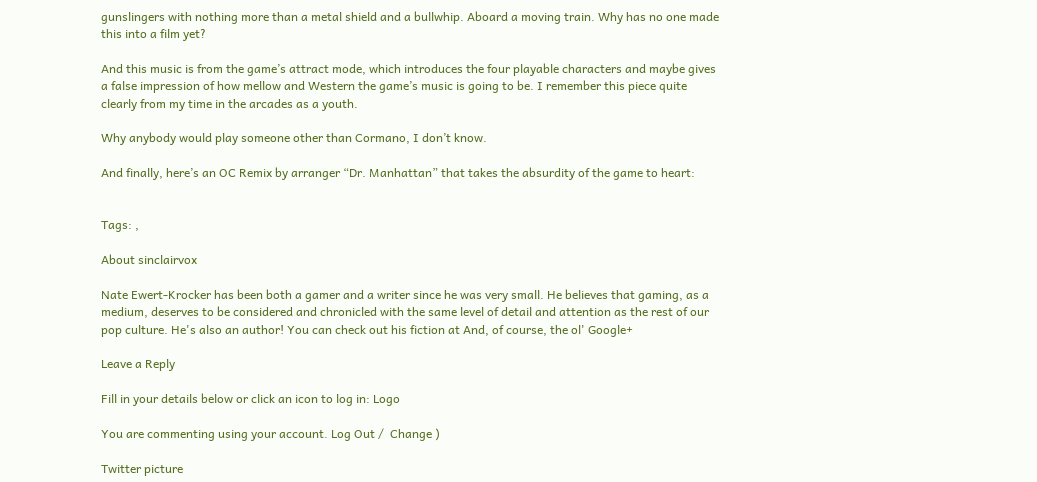gunslingers with nothing more than a metal shield and a bullwhip. Aboard a moving train. Why has no one made this into a film yet?

And this music is from the game’s attract mode, which introduces the four playable characters and maybe gives a false impression of how mellow and Western the game’s music is going to be. I remember this piece quite clearly from my time in the arcades as a youth.

Why anybody would play someone other than Cormano, I don’t know.

And finally, here’s an OC Remix by arranger “Dr. Manhattan” that takes the absurdity of the game to heart:


Tags: ,

About sinclairvox

Nate Ewert-Krocker has been both a gamer and a writer since he was very small. He believes that gaming, as a medium, deserves to be considered and chronicled with the same level of detail and attention as the rest of our pop culture. He's also an author! You can check out his fiction at And, of course, the ol' Google+

Leave a Reply

Fill in your details below or click an icon to log in: Logo

You are commenting using your account. Log Out /  Change )

Twitter picture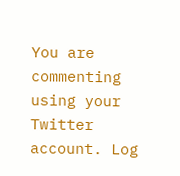You are commenting using your Twitter account. Log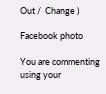Out /  Change )

Facebook photo

You are commenting using your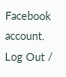Facebook account. Log Out /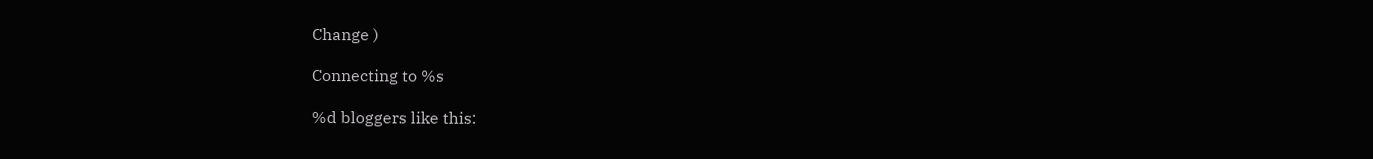Change )

Connecting to %s

%d bloggers like this: